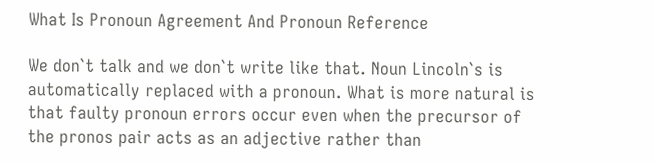What Is Pronoun Agreement And Pronoun Reference

We don`t talk and we don`t write like that. Noun Lincoln`s is automatically replaced with a pronoun. What is more natural is that faulty pronoun errors occur even when the precursor of the pronos pair acts as an adjective rather than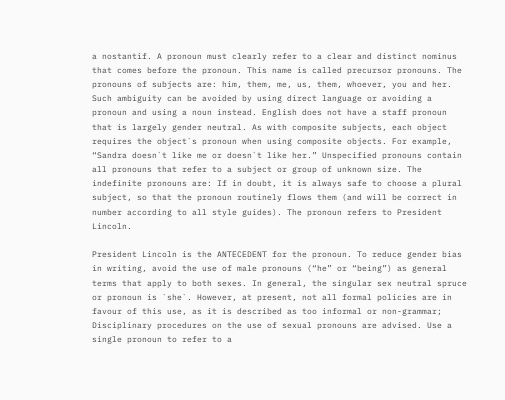a nostantif. A pronoun must clearly refer to a clear and distinct nominus that comes before the pronoun. This name is called precursor pronouns. The pronouns of subjects are: him, them, me, us, them, whoever, you and her. Such ambiguity can be avoided by using direct language or avoiding a pronoun and using a noun instead. English does not have a staff pronoun that is largely gender neutral. As with composite subjects, each object requires the object`s pronoun when using composite objects. For example, “Sandra doesn`t like me or doesn`t like her.” Unspecified pronouns contain all pronouns that refer to a subject or group of unknown size. The indefinite pronouns are: If in doubt, it is always safe to choose a plural subject, so that the pronoun routinely flows them (and will be correct in number according to all style guides). The pronoun refers to President Lincoln.

President Lincoln is the ANTECEDENT for the pronoun. To reduce gender bias in writing, avoid the use of male pronouns (“he” or “being”) as general terms that apply to both sexes. In general, the singular sex neutral spruce or pronoun is `she`. However, at present, not all formal policies are in favour of this use, as it is described as too informal or non-grammar; Disciplinary procedures on the use of sexual pronouns are advised. Use a single pronoun to refer to a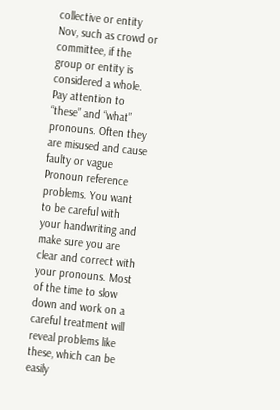collective or entity Nov, such as crowd or committee, if the group or entity is considered a whole. Pay attention to “these” and “what” pronouns. Often they are misused and cause faulty or vague Pronoun reference problems. You want to be careful with your handwriting and make sure you are clear and correct with your pronouns. Most of the time to slow down and work on a careful treatment will reveal problems like these, which can be easily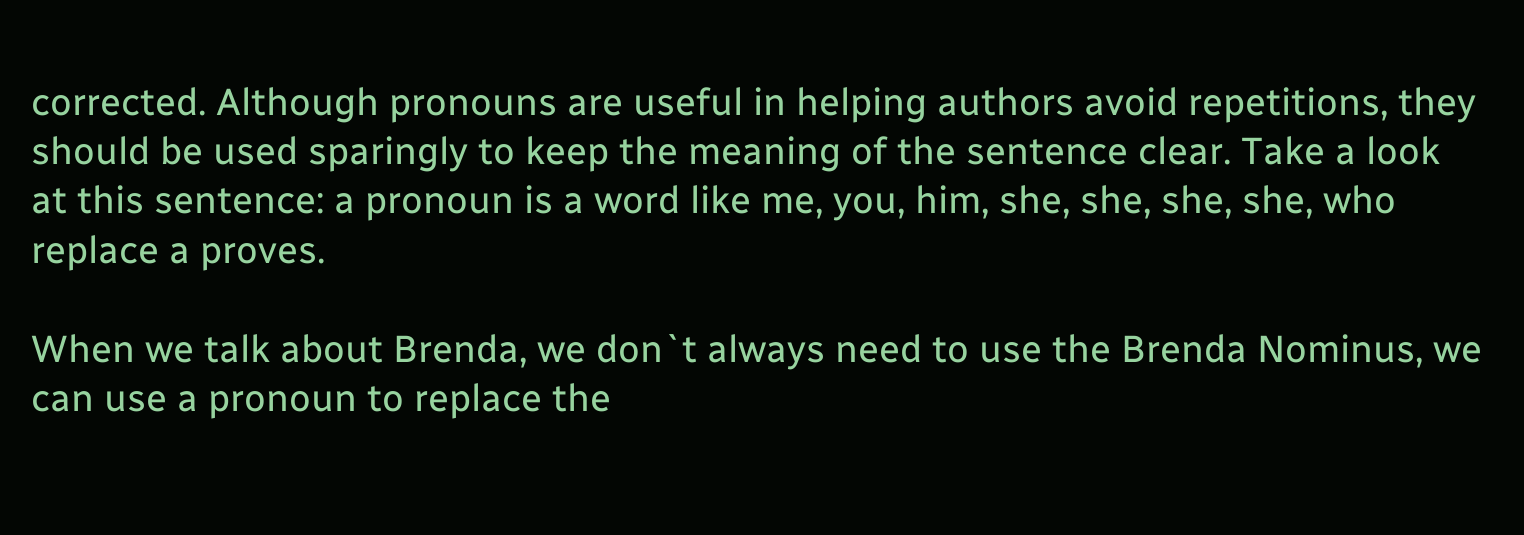corrected. Although pronouns are useful in helping authors avoid repetitions, they should be used sparingly to keep the meaning of the sentence clear. Take a look at this sentence: a pronoun is a word like me, you, him, she, she, she, she, who replace a proves.

When we talk about Brenda, we don`t always need to use the Brenda Nominus, we can use a pronoun to replace the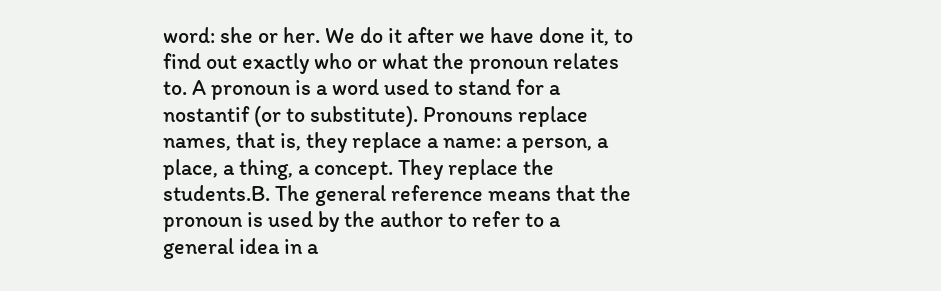word: she or her. We do it after we have done it, to find out exactly who or what the pronoun relates to. A pronoun is a word used to stand for a nostantif (or to substitute). Pronouns replace names, that is, they replace a name: a person, a place, a thing, a concept. They replace the students.B. The general reference means that the pronoun is used by the author to refer to a general idea in a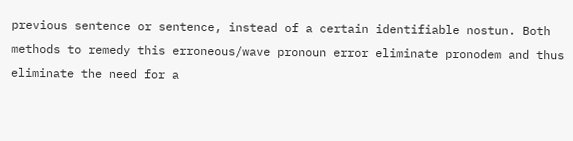previous sentence or sentence, instead of a certain identifiable nostun. Both methods to remedy this erroneous/wave pronoun error eliminate pronodem and thus eliminate the need for a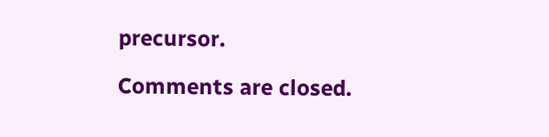precursor.

Comments are closed.